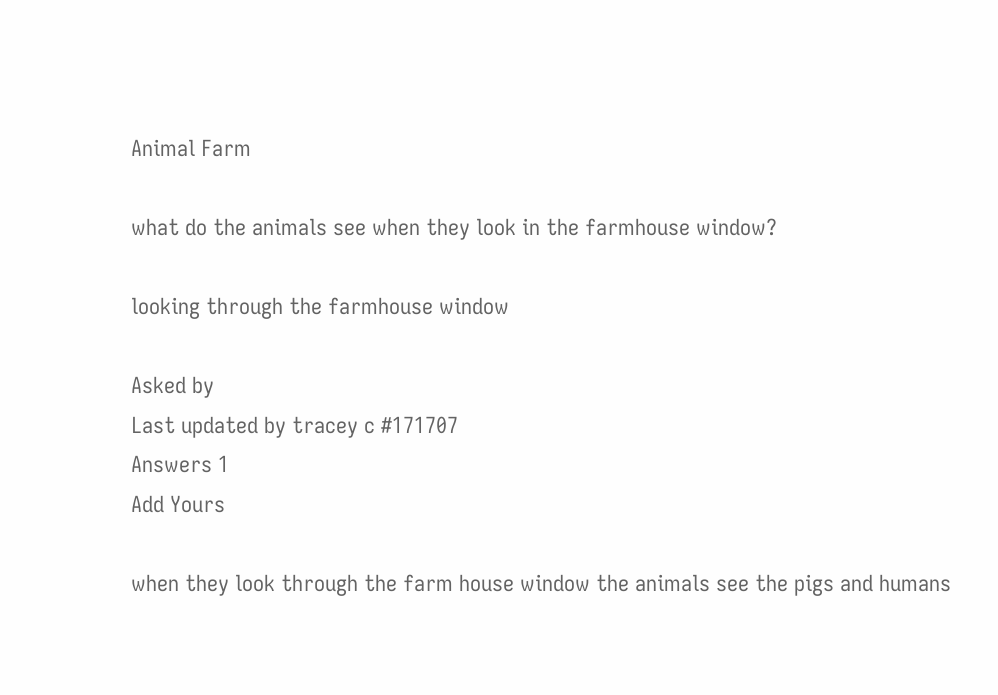Animal Farm

what do the animals see when they look in the farmhouse window?

looking through the farmhouse window

Asked by
Last updated by tracey c #171707
Answers 1
Add Yours

when they look through the farm house window the animals see the pigs and humans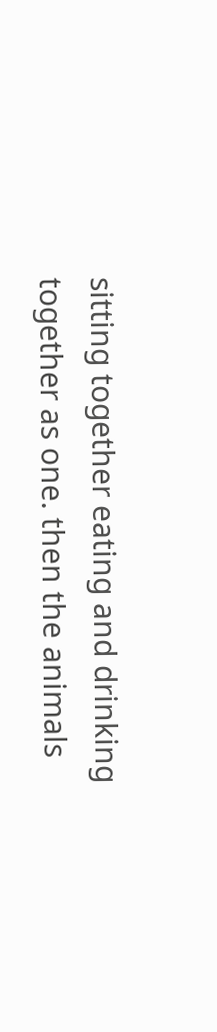sitting together eating and drinking together as one. then the animals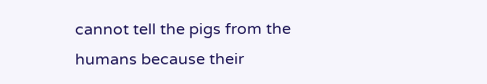cannot tell the pigs from the humans because their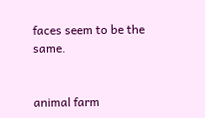faces seem to be the same.


animal farm